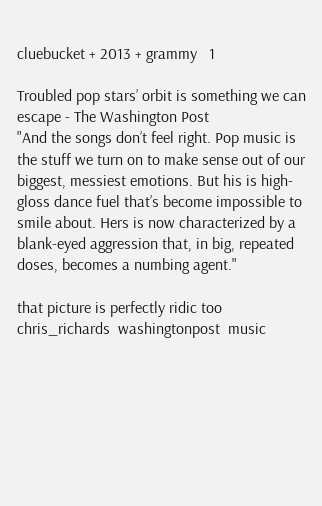cluebucket + 2013 + grammy   1

Troubled pop stars’ orbit is something we can escape - The Washington Post
"And the songs don’t feel right. Pop music is the stuff we turn on to make sense out of our biggest, messiest emotions. But his is high-gloss dance fuel that’s become impossible to smile about. Hers is now characterized by a blank-eyed aggression that, in big, repeated doses, becomes a numbing agent."

that picture is perfectly ridic too
chris_richards  washingtonpost  music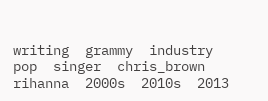writing  grammy  industry  pop  singer  chris_brown  rihanna  2000s  2010s  2013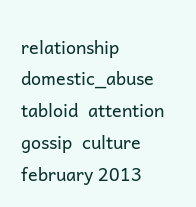relationship  domestic_abuse  tabloid  attention  gossip  culture
february 2013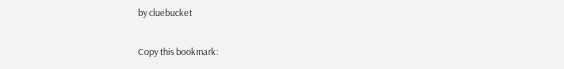by cluebucket

Copy this bookmark: